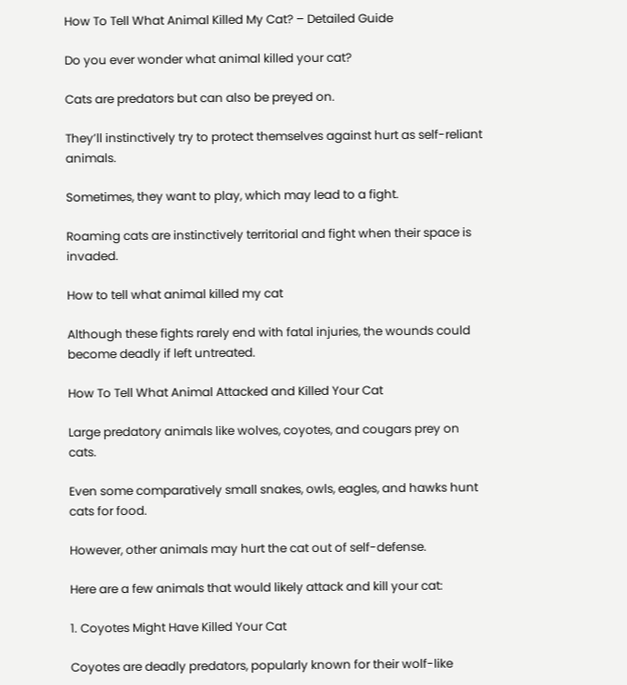How To Tell What Animal Killed My Cat? – Detailed Guide

Do you ever wonder what animal killed your cat?

Cats are predators but can also be preyed on.

They’ll instinctively try to protect themselves against hurt as self-reliant animals.

Sometimes, they want to play, which may lead to a fight.

Roaming cats are instinctively territorial and fight when their space is invaded.

How to tell what animal killed my cat

Although these fights rarely end with fatal injuries, the wounds could become deadly if left untreated.

How To Tell What Animal Attacked and Killed Your Cat

Large predatory animals like wolves, coyotes, and cougars prey on cats.

Even some comparatively small snakes, owls, eagles, and hawks hunt cats for food.

However, other animals may hurt the cat out of self-defense.

Here are a few animals that would likely attack and kill your cat:

1. Coyotes Might Have Killed Your Cat

Coyotes are deadly predators, popularly known for their wolf-like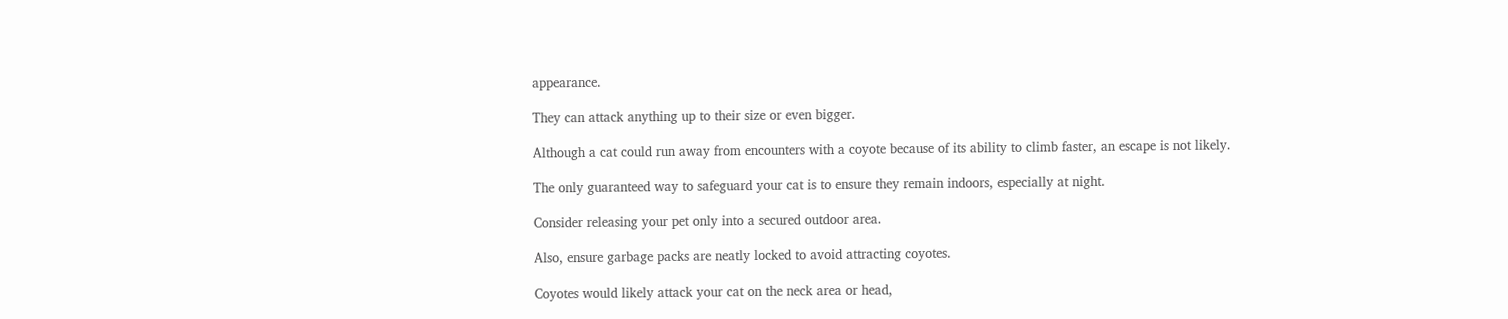appearance.

They can attack anything up to their size or even bigger.

Although a cat could run away from encounters with a coyote because of its ability to climb faster, an escape is not likely.

The only guaranteed way to safeguard your cat is to ensure they remain indoors, especially at night.

Consider releasing your pet only into a secured outdoor area.

Also, ensure garbage packs are neatly locked to avoid attracting coyotes.

Coyotes would likely attack your cat on the neck area or head,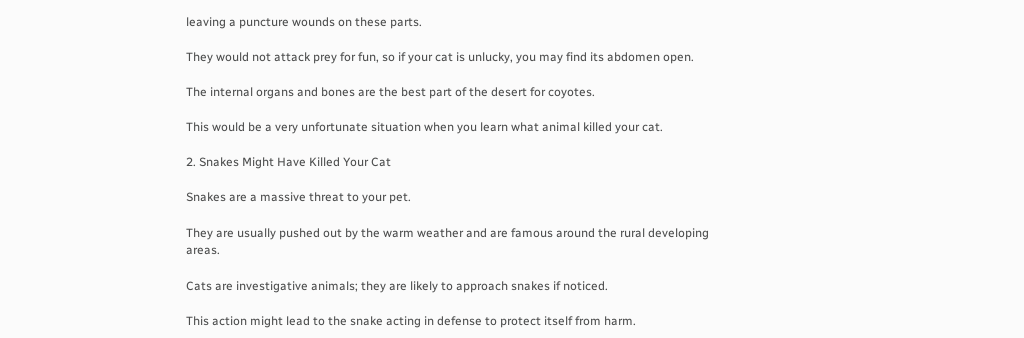leaving a puncture wounds on these parts.

They would not attack prey for fun, so if your cat is unlucky, you may find its abdomen open.

The internal organs and bones are the best part of the desert for coyotes.

This would be a very unfortunate situation when you learn what animal killed your cat.

2. Snakes Might Have Killed Your Cat

Snakes are a massive threat to your pet.

They are usually pushed out by the warm weather and are famous around the rural developing areas.

Cats are investigative animals; they are likely to approach snakes if noticed.

This action might lead to the snake acting in defense to protect itself from harm.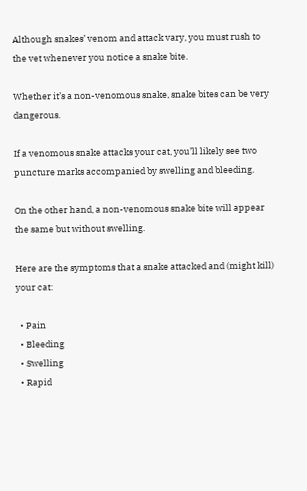Although snakes’ venom and attack vary, you must rush to the vet whenever you notice a snake bite.

Whether it’s a non-venomous snake, snake bites can be very dangerous.

If a venomous snake attacks your cat, you’ll likely see two puncture marks accompanied by swelling and bleeding.

On the other hand, a non-venomous snake bite will appear the same but without swelling.

Here are the symptoms that a snake attacked and (might kill) your cat:

  • Pain
  • Bleeding
  • Swelling
  • Rapid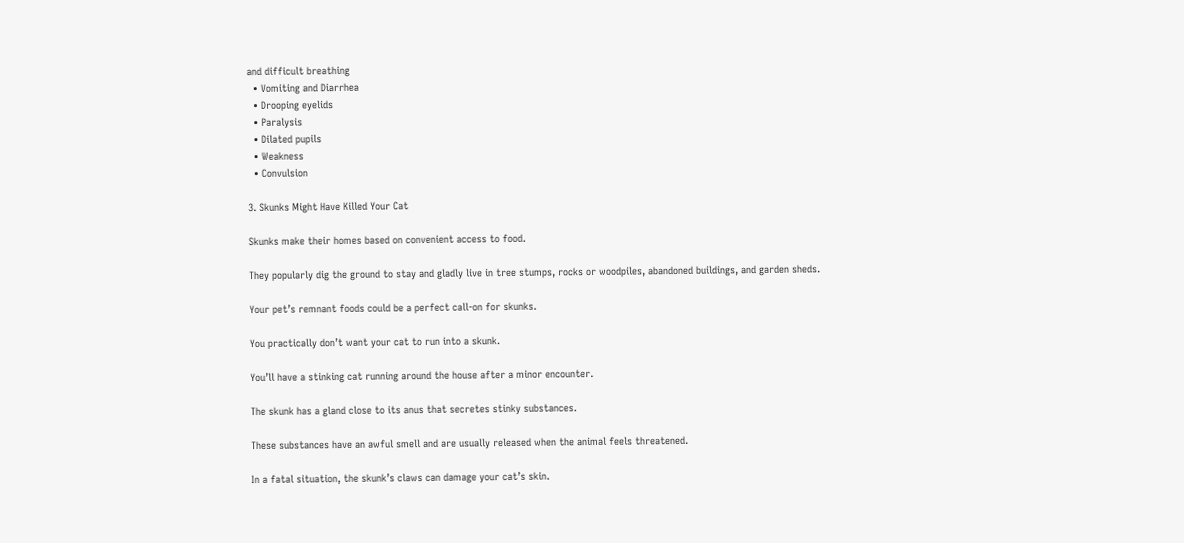and difficult breathing
  • Vomiting and Diarrhea
  • Drooping eyelids
  • Paralysis
  • Dilated pupils
  • Weakness
  • Convulsion

3. Skunks Might Have Killed Your Cat

Skunks make their homes based on convenient access to food.

They popularly dig the ground to stay and gladly live in tree stumps, rocks or woodpiles, abandoned buildings, and garden sheds.

Your pet’s remnant foods could be a perfect call-on for skunks.

You practically don’t want your cat to run into a skunk.

You’ll have a stinking cat running around the house after a minor encounter.

The skunk has a gland close to its anus that secretes stinky substances.

These substances have an awful smell and are usually released when the animal feels threatened.

In a fatal situation, the skunk’s claws can damage your cat’s skin.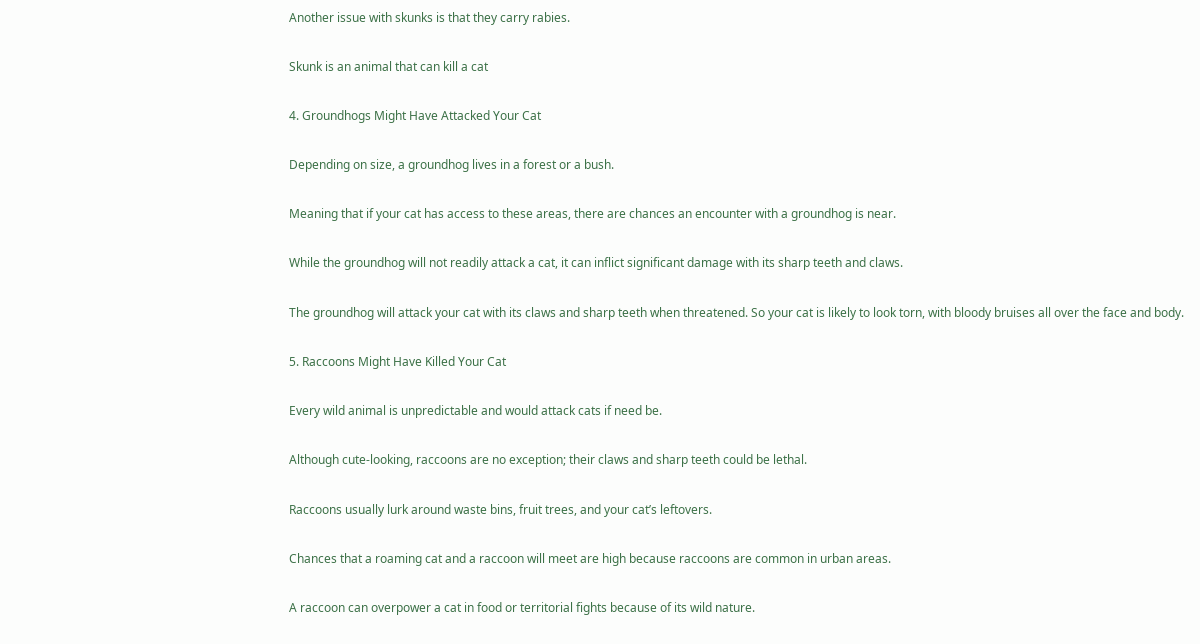Another issue with skunks is that they carry rabies.

Skunk is an animal that can kill a cat

4. Groundhogs Might Have Attacked Your Cat

Depending on size, a groundhog lives in a forest or a bush.

Meaning that if your cat has access to these areas, there are chances an encounter with a groundhog is near.

While the groundhog will not readily attack a cat, it can inflict significant damage with its sharp teeth and claws.

The groundhog will attack your cat with its claws and sharp teeth when threatened. So your cat is likely to look torn, with bloody bruises all over the face and body.

5. Raccoons Might Have Killed Your Cat

Every wild animal is unpredictable and would attack cats if need be.

Although cute-looking, raccoons are no exception; their claws and sharp teeth could be lethal.

Raccoons usually lurk around waste bins, fruit trees, and your cat’s leftovers.

Chances that a roaming cat and a raccoon will meet are high because raccoons are common in urban areas.

A raccoon can overpower a cat in food or territorial fights because of its wild nature.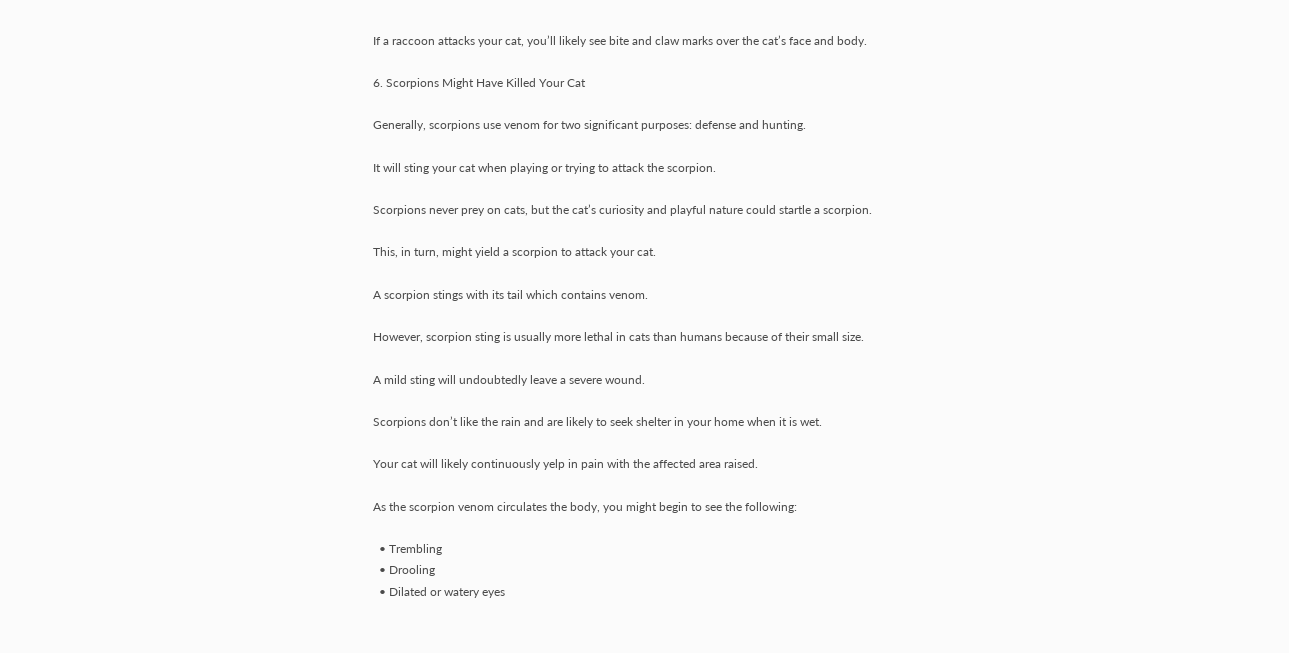If a raccoon attacks your cat, you’ll likely see bite and claw marks over the cat’s face and body.

6. Scorpions Might Have Killed Your Cat

Generally, scorpions use venom for two significant purposes: defense and hunting.

It will sting your cat when playing or trying to attack the scorpion.

Scorpions never prey on cats, but the cat’s curiosity and playful nature could startle a scorpion.

This, in turn, might yield a scorpion to attack your cat.

A scorpion stings with its tail which contains venom.

However, scorpion sting is usually more lethal in cats than humans because of their small size.

A mild sting will undoubtedly leave a severe wound.

Scorpions don’t like the rain and are likely to seek shelter in your home when it is wet.

Your cat will likely continuously yelp in pain with the affected area raised.

As the scorpion venom circulates the body, you might begin to see the following:

  • Trembling
  • Drooling
  • Dilated or watery eyes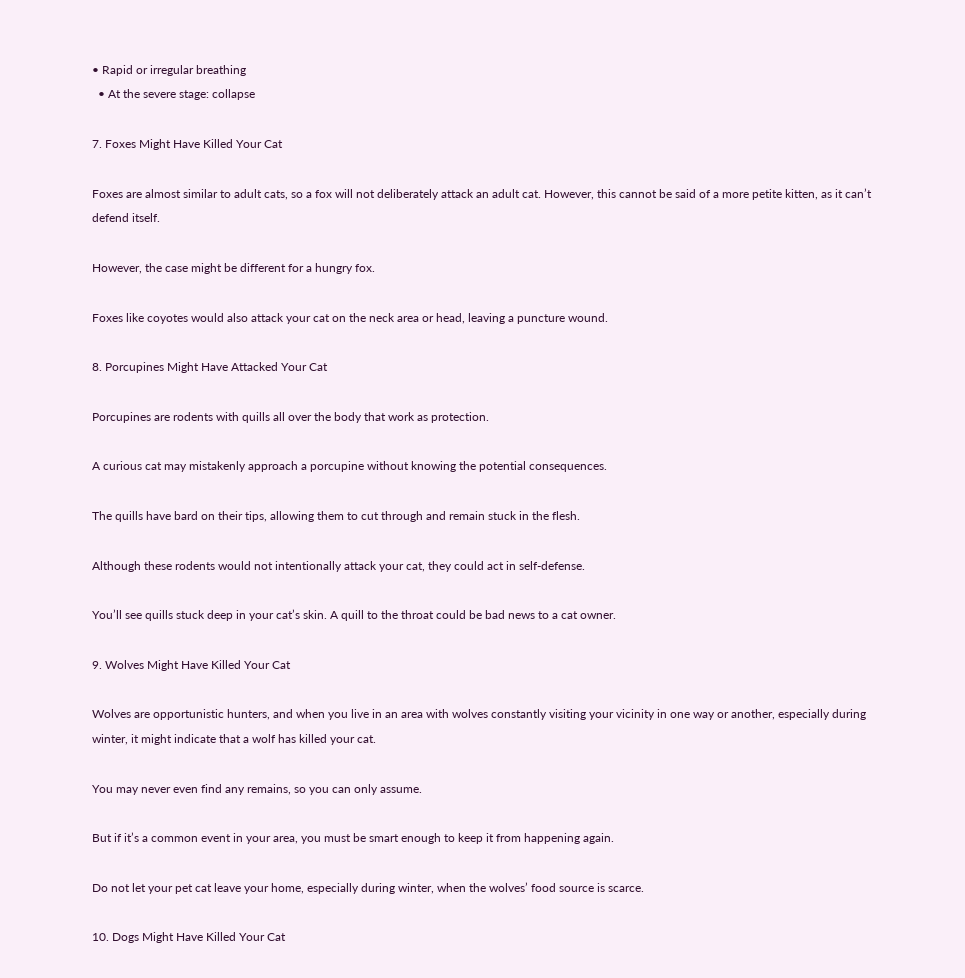• Rapid or irregular breathing
  • At the severe stage: collapse

7. Foxes Might Have Killed Your Cat

Foxes are almost similar to adult cats, so a fox will not deliberately attack an adult cat. However, this cannot be said of a more petite kitten, as it can’t defend itself.

However, the case might be different for a hungry fox.

Foxes like coyotes would also attack your cat on the neck area or head, leaving a puncture wound.

8. Porcupines Might Have Attacked Your Cat

Porcupines are rodents with quills all over the body that work as protection.

A curious cat may mistakenly approach a porcupine without knowing the potential consequences.

The quills have bard on their tips, allowing them to cut through and remain stuck in the flesh.

Although these rodents would not intentionally attack your cat, they could act in self-defense.

You’ll see quills stuck deep in your cat’s skin. A quill to the throat could be bad news to a cat owner.

9. Wolves Might Have Killed Your Cat

Wolves are opportunistic hunters, and when you live in an area with wolves constantly visiting your vicinity in one way or another, especially during winter, it might indicate that a wolf has killed your cat.

You may never even find any remains, so you can only assume.

But if it’s a common event in your area, you must be smart enough to keep it from happening again.

Do not let your pet cat leave your home, especially during winter, when the wolves’ food source is scarce.

10. Dogs Might Have Killed Your Cat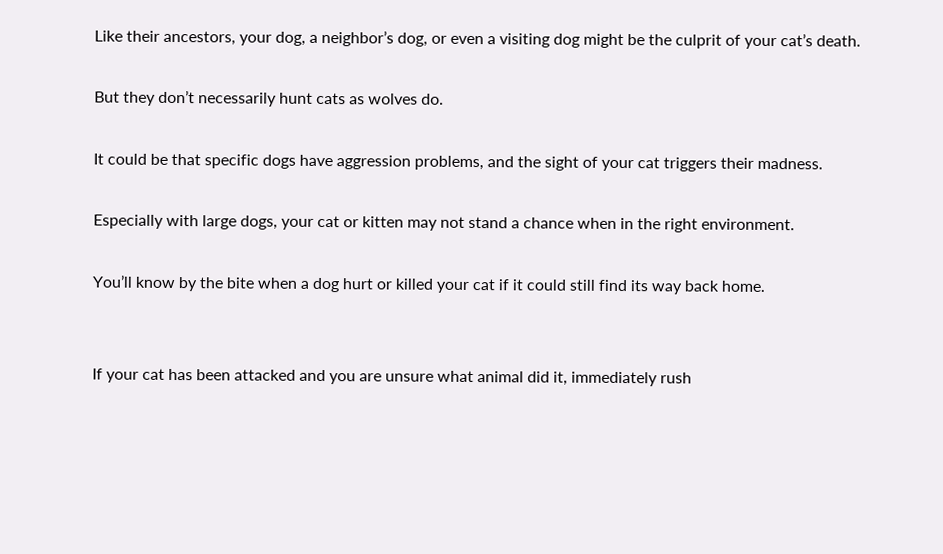Like their ancestors, your dog, a neighbor’s dog, or even a visiting dog might be the culprit of your cat’s death.

But they don’t necessarily hunt cats as wolves do.

It could be that specific dogs have aggression problems, and the sight of your cat triggers their madness.

Especially with large dogs, your cat or kitten may not stand a chance when in the right environment.

You’ll know by the bite when a dog hurt or killed your cat if it could still find its way back home.


If your cat has been attacked and you are unsure what animal did it, immediately rush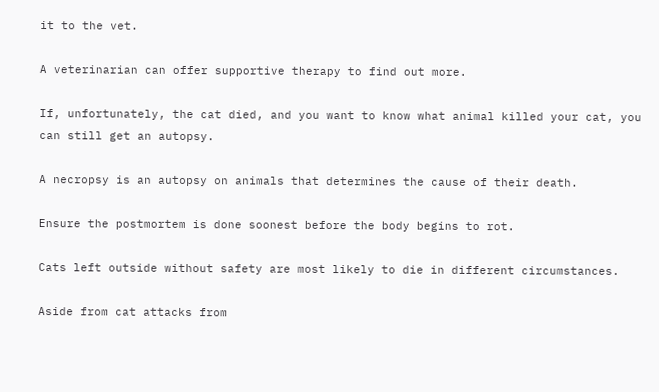it to the vet.

A veterinarian can offer supportive therapy to find out more.

If, unfortunately, the cat died, and you want to know what animal killed your cat, you can still get an autopsy.

A necropsy is an autopsy on animals that determines the cause of their death.

Ensure the postmortem is done soonest before the body begins to rot.

Cats left outside without safety are most likely to die in different circumstances.

Aside from cat attacks from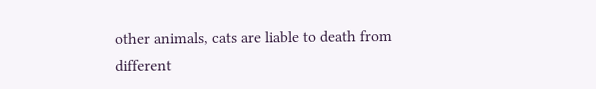other animals, cats are liable to death from different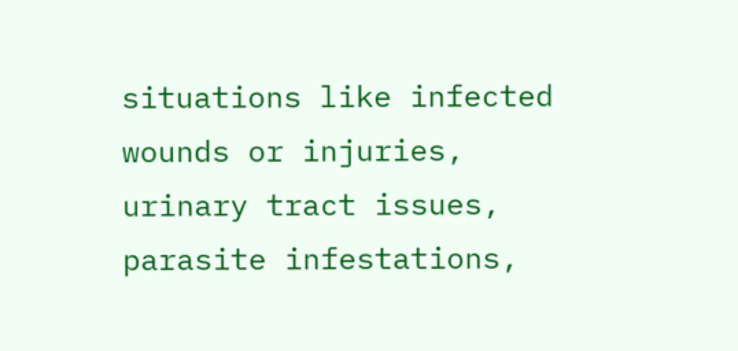situations like infected wounds or injuries, urinary tract issues, parasite infestations,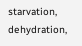starvation, dehydration,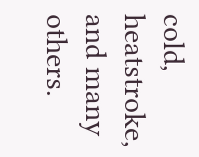cold, heatstroke, and many others.